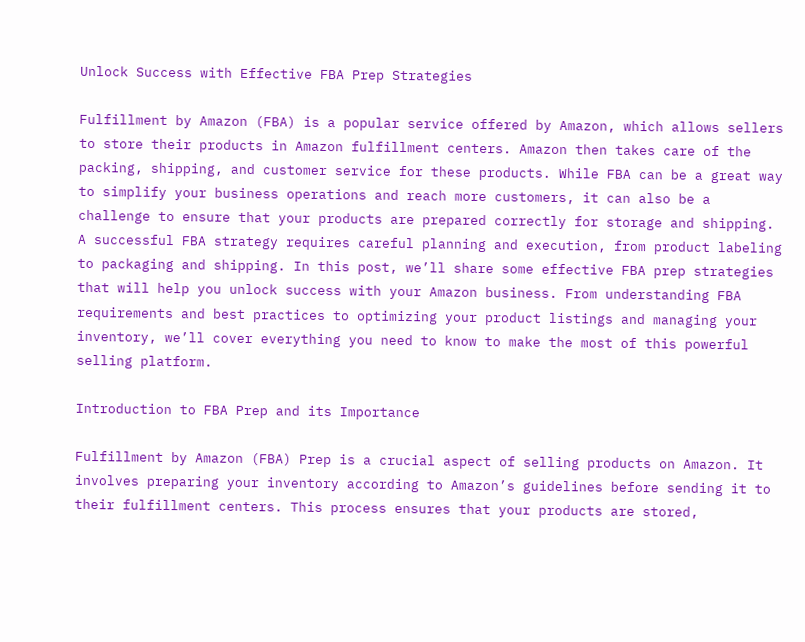Unlock Success with Effective FBA Prep Strategies

Fulfillment by Amazon (FBA) is a popular service offered by Amazon, which allows sellers to store their products in Amazon fulfillment centers. Amazon then takes care of the packing, shipping, and customer service for these products. While FBA can be a great way to simplify your business operations and reach more customers, it can also be a challenge to ensure that your products are prepared correctly for storage and shipping. A successful FBA strategy requires careful planning and execution, from product labeling to packaging and shipping. In this post, we’ll share some effective FBA prep strategies that will help you unlock success with your Amazon business. From understanding FBA requirements and best practices to optimizing your product listings and managing your inventory, we’ll cover everything you need to know to make the most of this powerful selling platform.

Introduction to FBA Prep and its Importance

Fulfillment by Amazon (FBA) Prep is a crucial aspect of selling products on Amazon. It involves preparing your inventory according to Amazon’s guidelines before sending it to their fulfillment centers. This process ensures that your products are stored,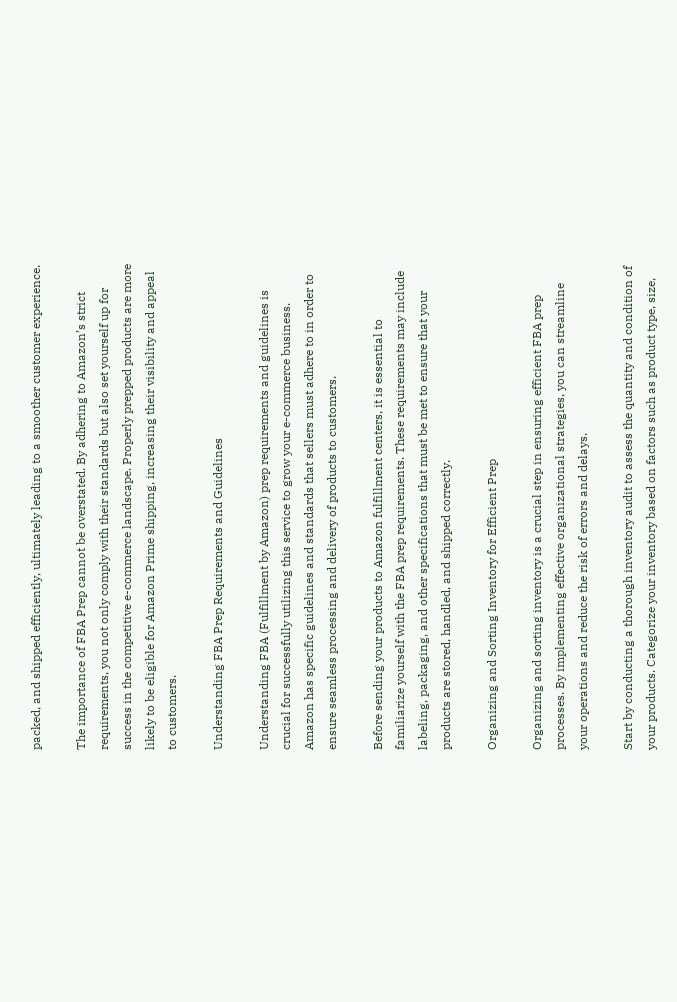packed, and shipped efficiently, ultimately leading to a smoother customer experience.

The importance of FBA Prep cannot be overstated. By adhering to Amazon’s strict requirements, you not only comply with their standards but also set yourself up for success in the competitive e-commerce landscape. Properly prepped products are more likely to be eligible for Amazon Prime shipping, increasing their visibility and appeal to customers.

Understanding FBA Prep Requirements and Guidelines

Understanding FBA (Fulfillment by Amazon) prep requirements and guidelines is crucial for successfully utilizing this service to grow your e-commerce business. Amazon has specific guidelines and standards that sellers must adhere to in order to ensure seamless processing and delivery of products to customers.

Before sending your products to Amazon fulfillment centers, it is essential to familiarize yourself with the FBA prep requirements. These requirements may include labeling, packaging, and other specifications that must be met to ensure that your products are stored, handled, and shipped correctly.

Organizing and Sorting Inventory for Efficient Prep

Organizing and sorting inventory is a crucial step in ensuring efficient FBA prep processes. By implementing effective organizational strategies, you can streamline your operations and reduce the risk of errors and delays.

Start by conducting a thorough inventory audit to assess the quantity and condition of your products. Categorize your inventory based on factors such as product type, size,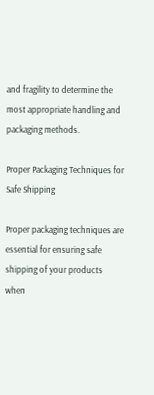and fragility to determine the most appropriate handling and packaging methods.

Proper Packaging Techniques for Safe Shipping

Proper packaging techniques are essential for ensuring safe shipping of your products when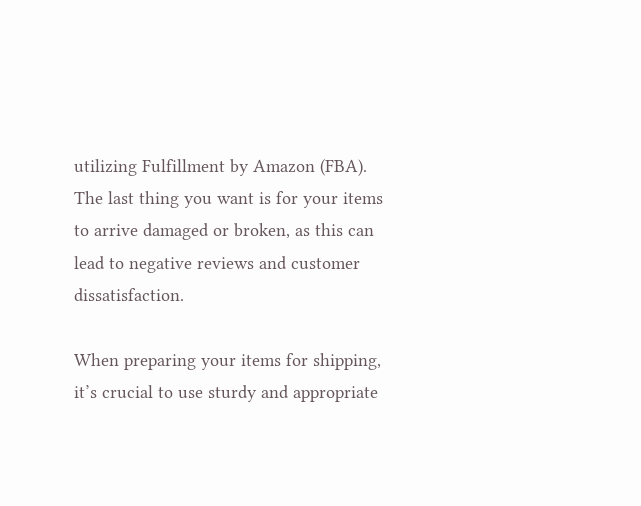utilizing Fulfillment by Amazon (FBA). The last thing you want is for your items to arrive damaged or broken, as this can lead to negative reviews and customer dissatisfaction.

When preparing your items for shipping, it’s crucial to use sturdy and appropriate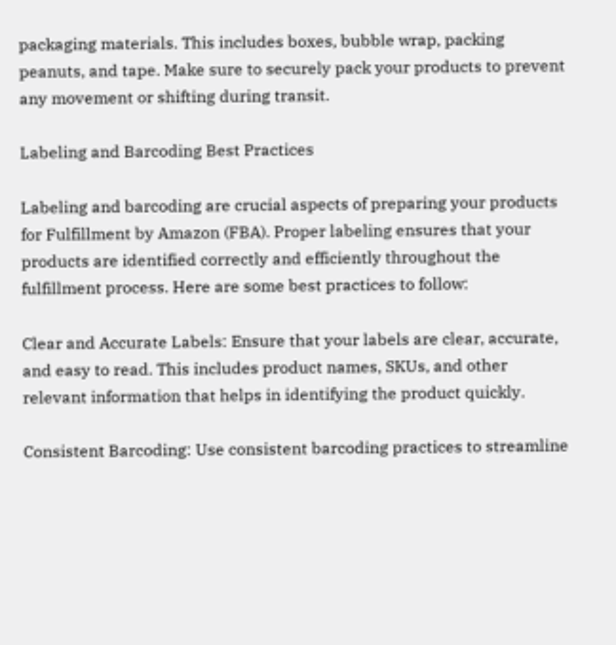packaging materials. This includes boxes, bubble wrap, packing peanuts, and tape. Make sure to securely pack your products to prevent any movement or shifting during transit.

Labeling and Barcoding Best Practices

Labeling and barcoding are crucial aspects of preparing your products for Fulfillment by Amazon (FBA). Proper labeling ensures that your products are identified correctly and efficiently throughout the fulfillment process. Here are some best practices to follow:

Clear and Accurate Labels: Ensure that your labels are clear, accurate, and easy to read. This includes product names, SKUs, and other relevant information that helps in identifying the product quickly.

Consistent Barcoding: Use consistent barcoding practices to streamline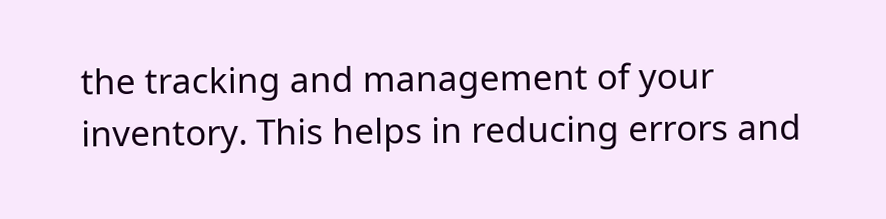the tracking and management of your inventory. This helps in reducing errors and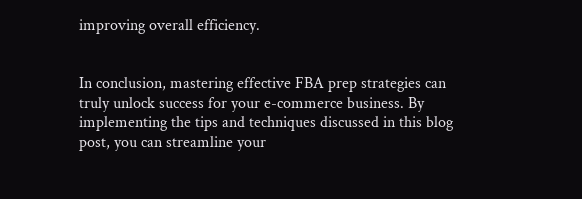improving overall efficiency.


In conclusion, mastering effective FBA prep strategies can truly unlock success for your e-commerce business. By implementing the tips and techniques discussed in this blog post, you can streamline your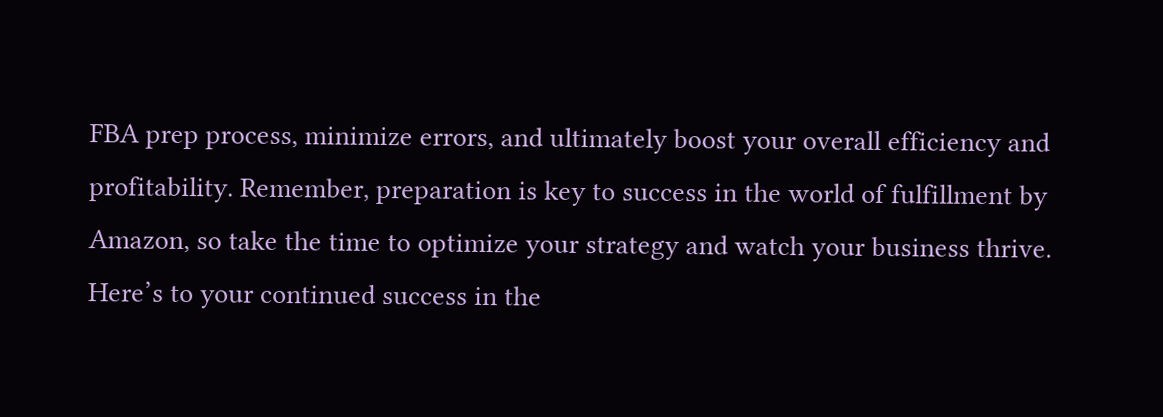FBA prep process, minimize errors, and ultimately boost your overall efficiency and profitability. Remember, preparation is key to success in the world of fulfillment by Amazon, so take the time to optimize your strategy and watch your business thrive. Here’s to your continued success in the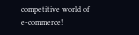competitive world of e-commerce!